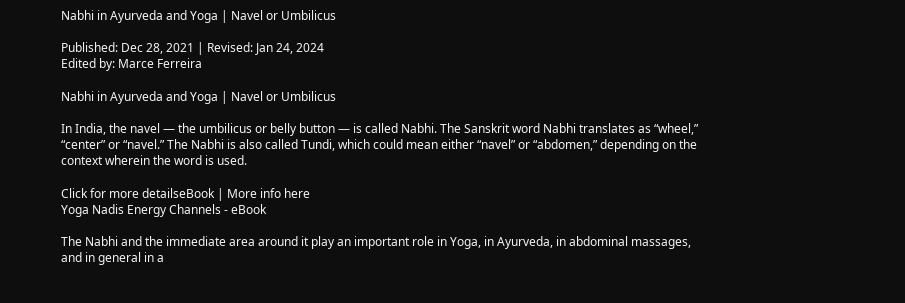Nabhi in Ayurveda and Yoga | Navel or Umbilicus

Published: Dec 28, 2021 | Revised: Jan 24, 2024
Edited by: Marce Ferreira

Nabhi in Ayurveda and Yoga | Navel or Umbilicus

In India, the navel — the umbilicus or belly button — is called Nabhi. The Sanskrit word Nabhi translates as “wheel,” “center” or “navel.” The Nabhi is also called Tundi, which could mean either “navel” or “abdomen,” depending on the context wherein the word is used.

Click for more detailseBook | More info here
Yoga Nadis Energy Channels - eBook

The Nabhi and the immediate area around it play an important role in Yoga, in Ayurveda, in abdominal massages, and in general in a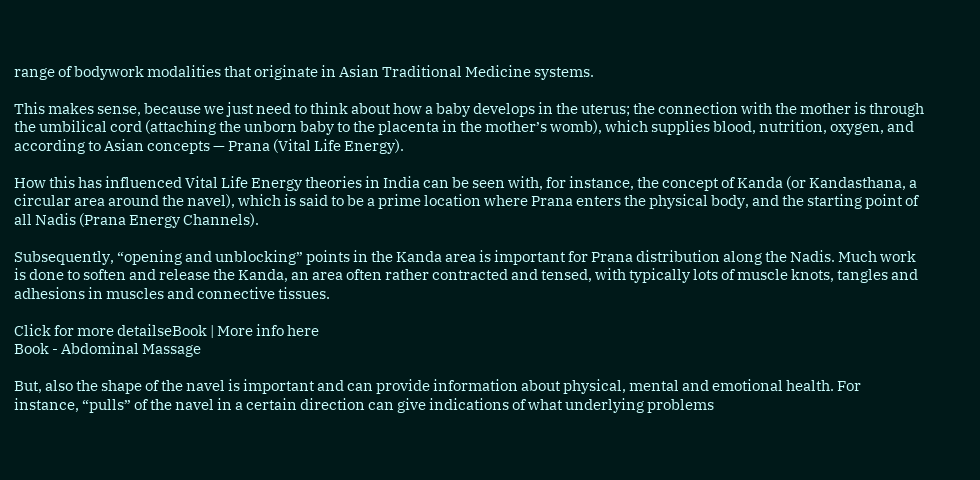range of bodywork modalities that originate in Asian Traditional Medicine systems.

This makes sense, because we just need to think about how a baby develops in the uterus; the connection with the mother is through the umbilical cord (attaching the unborn baby to the placenta in the mother’s womb), which supplies blood, nutrition, oxygen, and according to Asian concepts — Prana (Vital Life Energy).

How this has influenced Vital Life Energy theories in India can be seen with, for instance, the concept of Kanda (or Kandasthana, a circular area around the navel), which is said to be a prime location where Prana enters the physical body, and the starting point of all Nadis (Prana Energy Channels).

Subsequently, “opening and unblocking” points in the Kanda area is important for Prana distribution along the Nadis. Much work is done to soften and release the Kanda, an area often rather contracted and tensed, with typically lots of muscle knots, tangles and adhesions in muscles and connective tissues.

Click for more detailseBook | More info here
Book - Abdominal Massage

But, also the shape of the navel is important and can provide information about physical, mental and emotional health. For instance, “pulls” of the navel in a certain direction can give indications of what underlying problems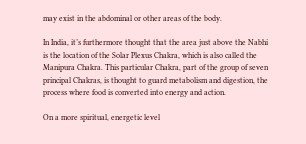may exist in the abdominal or other areas of the body.

In India, it’s furthermore thought that the area just above the Nabhi is the location of the Solar Plexus Chakra, which is also called the Manipura Chakra. This particular Chakra, part of the group of seven principal Chakras, is thought to guard metabolism and digestion, the process where food is converted into energy and action.

On a more spiritual, energetic level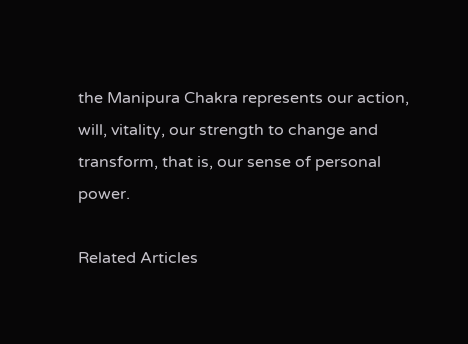the Manipura Chakra represents our action, will, vitality, our strength to change and transform, that is, our sense of personal power.

Related Articles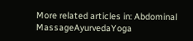More related articles in: Abdominal MassageAyurvedaYoga